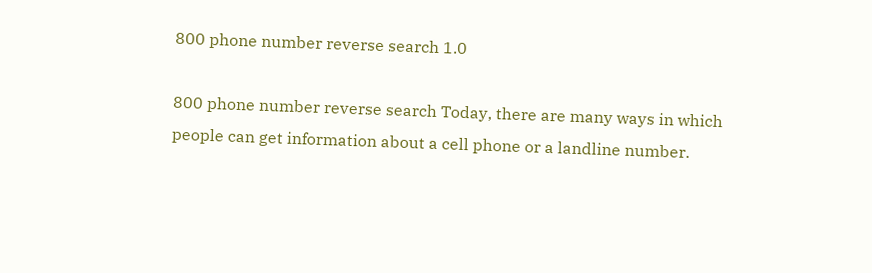800 phone number reverse search 1.0

800 phone number reverse search Today, there are many ways in which people can get information about a cell phone or a landline number.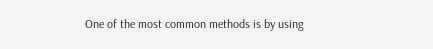One of the most common methods is by using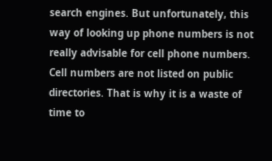search engines. But unfortunately, this way of looking up phone numbers is not really advisable for cell phone numbers. Cell numbers are not listed on public directories. That is why it is a waste of time to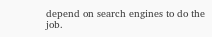depend on search engines to do the job.